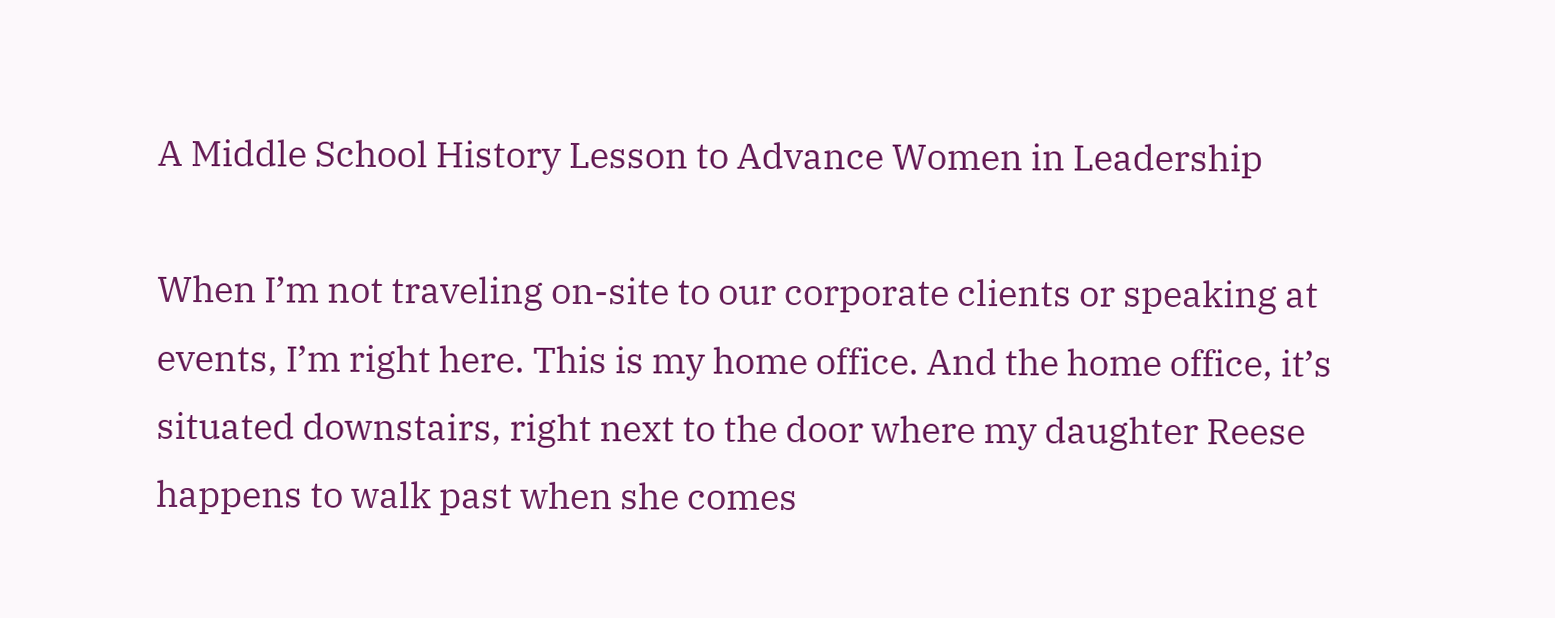A Middle School History Lesson to Advance Women in Leadership

When I’m not traveling on-site to our corporate clients or speaking at events, I’m right here. This is my home office. And the home office, it’s situated downstairs, right next to the door where my daughter Reese happens to walk past when she comes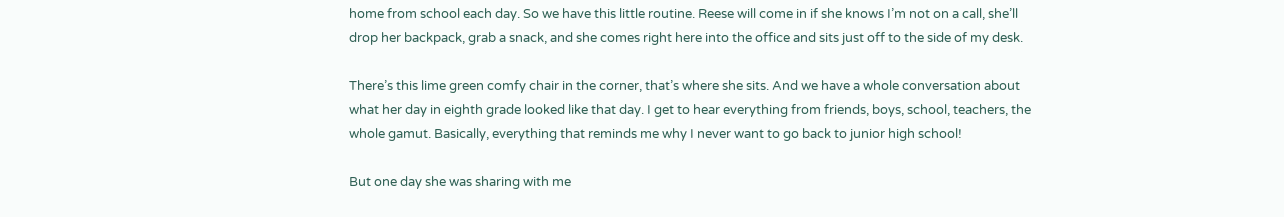home from school each day. So we have this little routine. Reese will come in if she knows I’m not on a call, she’ll drop her backpack, grab a snack, and she comes right here into the office and sits just off to the side of my desk.

There’s this lime green comfy chair in the corner, that’s where she sits. And we have a whole conversation about what her day in eighth grade looked like that day. I get to hear everything from friends, boys, school, teachers, the whole gamut. Basically, everything that reminds me why I never want to go back to junior high school!

But one day she was sharing with me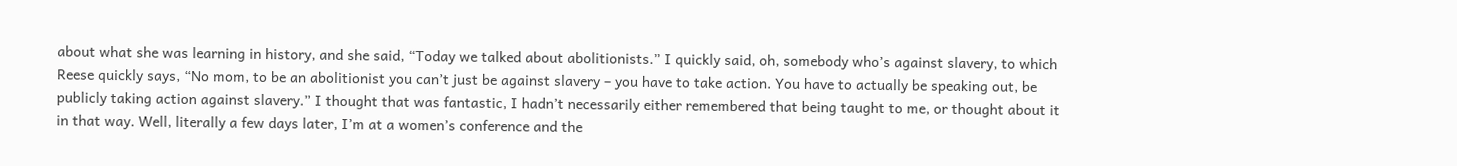about what she was learning in history, and she said, “Today we talked about abolitionists.” I quickly said, oh, somebody who’s against slavery, to which Reese quickly says, “No mom, to be an abolitionist you can’t just be against slavery – you have to take action. You have to actually be speaking out, be publicly taking action against slavery.” I thought that was fantastic, I hadn’t necessarily either remembered that being taught to me, or thought about it in that way. Well, literally a few days later, I’m at a women’s conference and the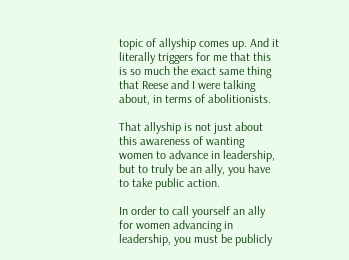topic of allyship comes up. And it literally triggers for me that this is so much the exact same thing that Reese and I were talking about, in terms of abolitionists.

That allyship is not just about this awareness of wanting women to advance in leadership, but to truly be an ally, you have to take public action.

In order to call yourself an ally for women advancing in leadership, you must be publicly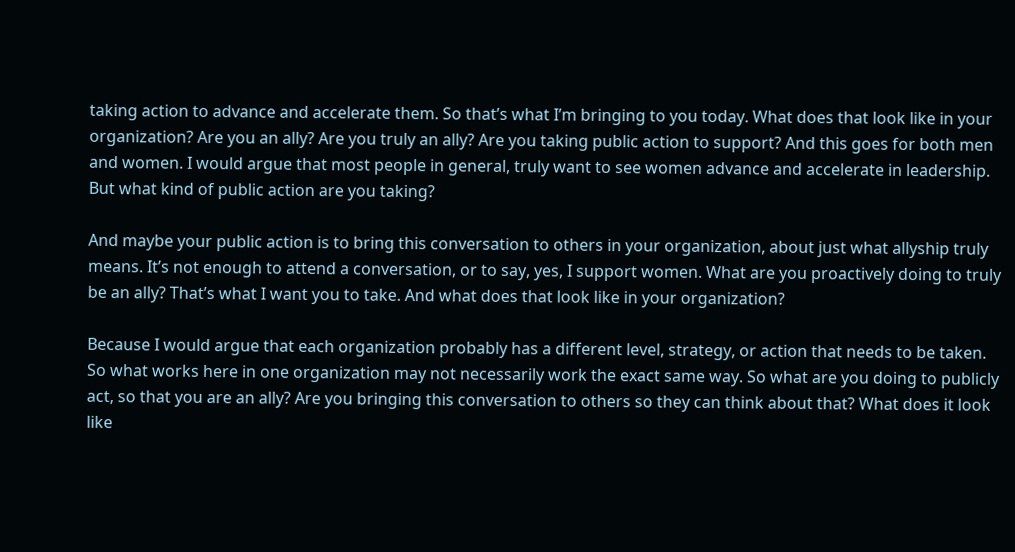taking action to advance and accelerate them. So that’s what I’m bringing to you today. What does that look like in your organization? Are you an ally? Are you truly an ally? Are you taking public action to support? And this goes for both men and women. I would argue that most people in general, truly want to see women advance and accelerate in leadership. But what kind of public action are you taking?

And maybe your public action is to bring this conversation to others in your organization, about just what allyship truly means. It’s not enough to attend a conversation, or to say, yes, I support women. What are you proactively doing to truly be an ally? That’s what I want you to take. And what does that look like in your organization?

Because I would argue that each organization probably has a different level, strategy, or action that needs to be taken. So what works here in one organization may not necessarily work the exact same way. So what are you doing to publicly act, so that you are an ally? Are you bringing this conversation to others so they can think about that? What does it look like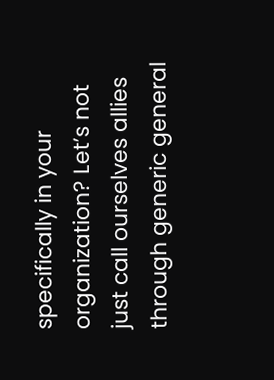specifically in your organization? Let’s not just call ourselves allies through generic general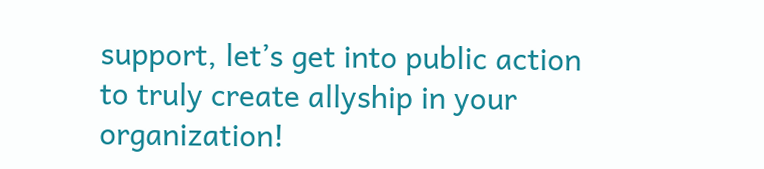support, let’s get into public action to truly create allyship in your organization!